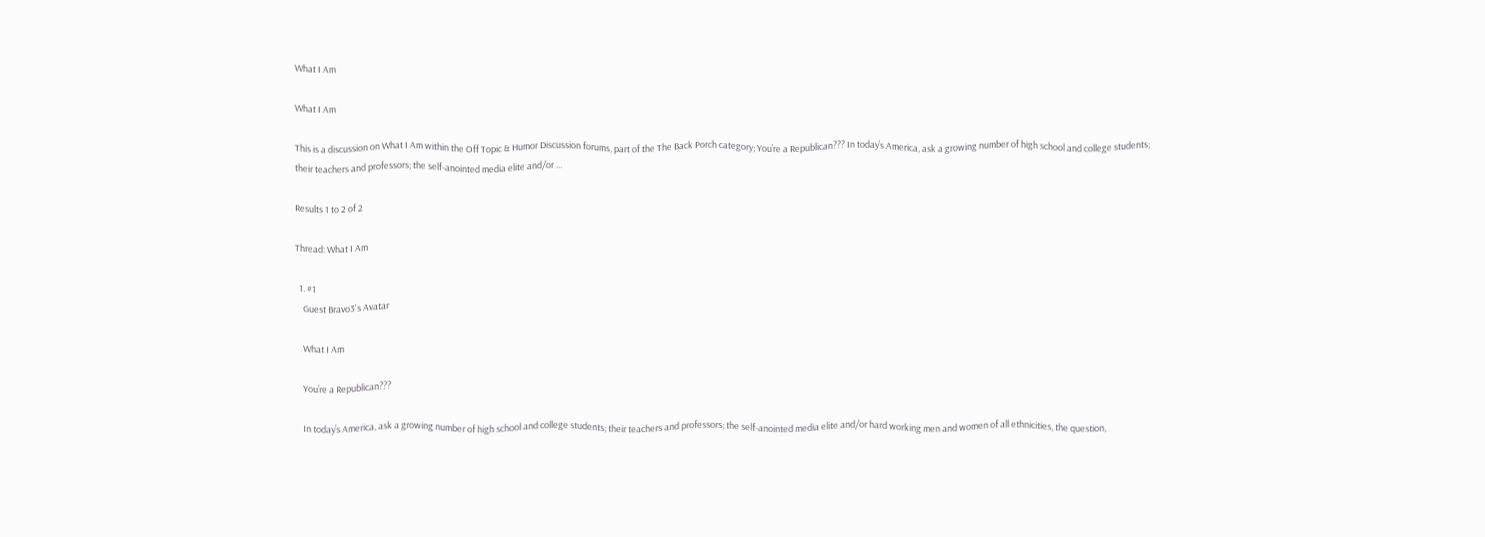What I Am

What I Am

This is a discussion on What I Am within the Off Topic & Humor Discussion forums, part of the The Back Porch category; You’re a Republican??? In today’s America, ask a growing number of high school and college students; their teachers and professors; the self-anointed media elite and/or ...

Results 1 to 2 of 2

Thread: What I Am

  1. #1
    Guest Bravo3's Avatar

    What I Am

    You’re a Republican???

    In today’s America, ask a growing number of high school and college students; their teachers and professors; the self-anointed media elite and/or hard working men and women of all ethnicities, the question,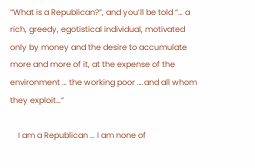“What is a Republican?”, and you’ll be told “… a rich, greedy, egotistical individual, motivated only by money and the desire to accumulate more and more of it, at the expense of the environment … the working poor ….and all whom they exploit…”

    I am a Republican … I am none of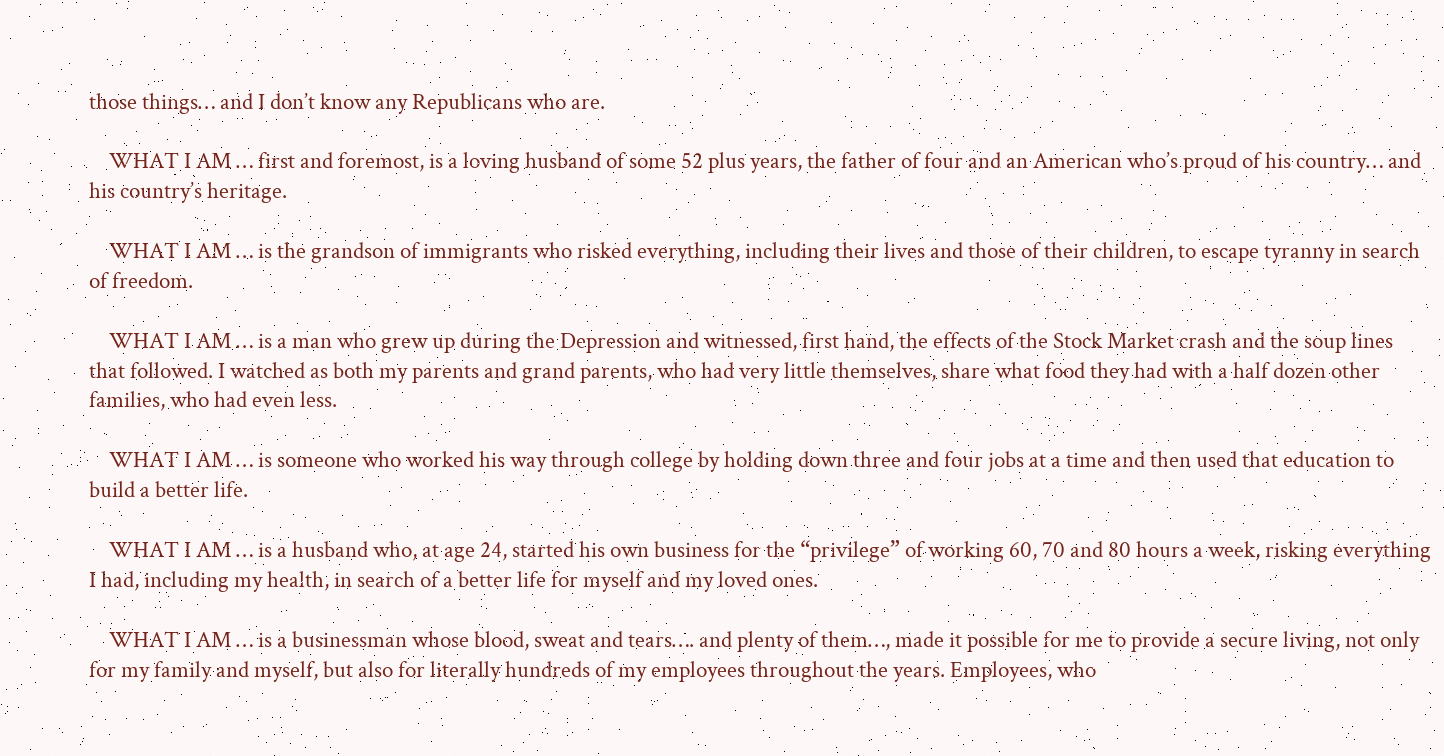those things… and I don’t know any Republicans who are.

    WHAT I AM … first and foremost, is a loving husband of some 52 plus years, the father of four and an American who’s proud of his country… and his country’s heritage.

    WHAT I AM … is the grandson of immigrants who risked everything, including their lives and those of their children, to escape tyranny in search of freedom.

    WHAT I AM … is a man who grew up during the Depression and witnessed, first hand, the effects of the Stock Market crash and the soup lines that followed. I watched as both my parents and grand parents, who had very little themselves, share what food they had with a half dozen other families, who had even less.

    WHAT I AM … is someone who worked his way through college by holding down three and four jobs at a time and then used that education to build a better life.

    WHAT I AM … is a husband who, at age 24, started his own business for the “privilege” of working 60, 70 and 80 hours a week, risking everything I had, including my health, in search of a better life for myself and my loved ones.

    WHAT I AM … is a businessman whose blood, sweat and tears…. and plenty of them…, made it possible for me to provide a secure living, not only for my family and myself, but also for literally hundreds of my employees throughout the years. Employees, who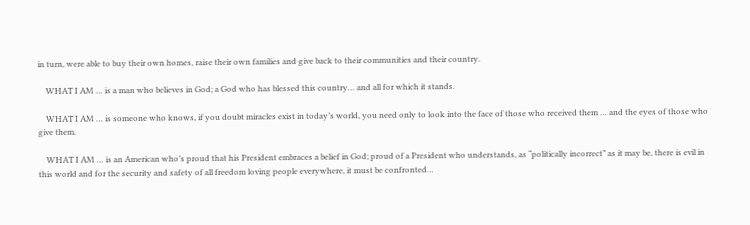in turn, were able to buy their own homes, raise their own families and give back to their communities and their country.

    WHAT I AM … is a man who believes in God; a God who has blessed this country… and all for which it stands.

    WHAT I AM … is someone who knows, if you doubt miracles exist in today’s world, you need only to look into the face of those who received them … and the eyes of those who give them.

    WHAT I AM … is an American who’s proud that his President embraces a belief in God; proud of a President who understands, as “politically incorrect” as it may be, there is evil in this world and for the security and safety of all freedom loving people everywhere, it must be confronted…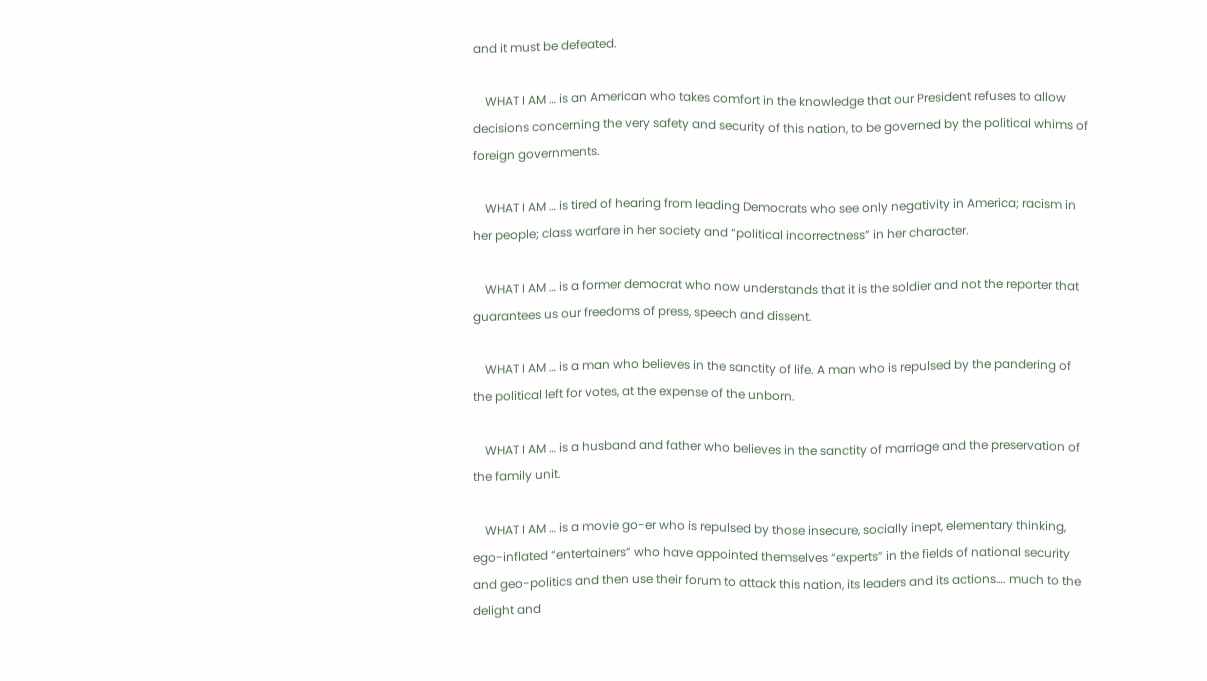and it must be defeated.

    WHAT I AM … is an American who takes comfort in the knowledge that our President refuses to allow decisions concerning the very safety and security of this nation, to be governed by the political whims of foreign governments.

    WHAT I AM … is tired of hearing from leading Democrats who see only negativity in America; racism in her people; class warfare in her society and “political incorrectness” in her character.

    WHAT I AM … is a former democrat who now understands that it is the soldier and not the reporter that guarantees us our freedoms of press, speech and dissent.

    WHAT I AM … is a man who believes in the sanctity of life. A man who is repulsed by the pandering of the political left for votes, at the expense of the unborn.

    WHAT I AM … is a husband and father who believes in the sanctity of marriage and the preservation of the family unit.

    WHAT I AM … is a movie go-er who is repulsed by those insecure, socially inept, elementary thinking, ego-inflated “entertainers” who have appointed themselves “experts” in the fields of national security and geo-politics and then use their forum to attack this nation, its leaders and its actions…. much to the delight and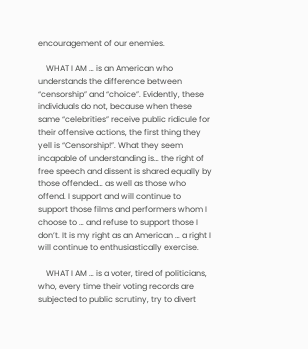encouragement of our enemies.

    WHAT I AM … is an American who understands the difference between “censorship” and “choice”. Evidently, these individuals do not, because when these same “celebrities” receive public ridicule for their offensive actions, the first thing they yell is “Censorship!”. What they seem incapable of understanding is… the right of free speech and dissent is shared equally by those offended… as well as those who offend. I support and will continue to support those films and performers whom I choose to … and refuse to support those I don’t. It is my right as an American … a right I will continue to enthusiastically exercise.

    WHAT I AM … is a voter, tired of politicians, who, every time their voting records are subjected to public scrutiny, try to divert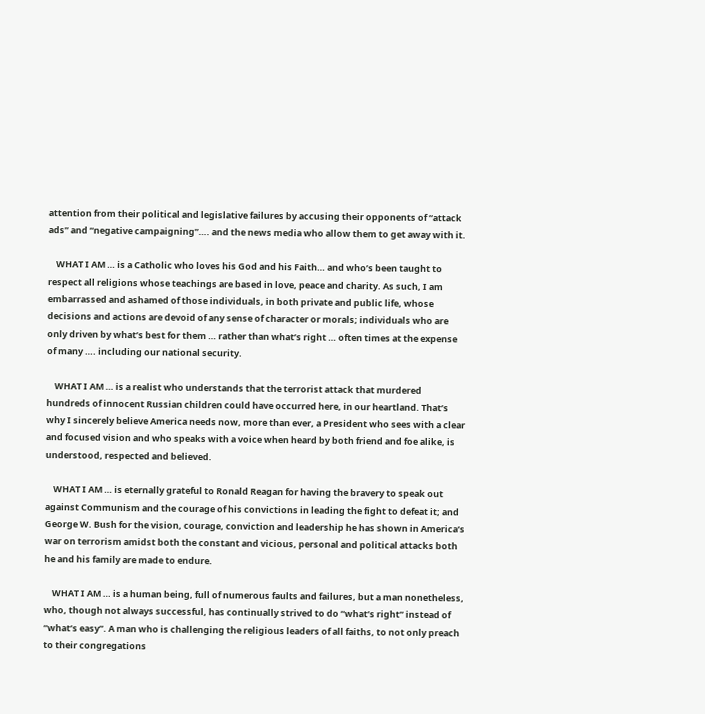attention from their political and legislative failures by accusing their opponents of “attack ads” and “negative campaigning”…. and the news media who allow them to get away with it.

    WHAT I AM … is a Catholic who loves his God and his Faith… and who’s been taught to respect all religions whose teachings are based in love, peace and charity. As such, I am embarrassed and ashamed of those individuals, in both private and public life, whose decisions and actions are devoid of any sense of character or morals; individuals who are only driven by what’s best for them … rather than what’s right … often times at the expense of many …. including our national security.

    WHAT I AM … is a realist who understands that the terrorist attack that murdered hundreds of innocent Russian children could have occurred here, in our heartland. That’s why I sincerely believe America needs now, more than ever, a President who sees with a clear and focused vision and who speaks with a voice when heard by both friend and foe alike, is understood, respected and believed.

    WHAT I AM … is eternally grateful to Ronald Reagan for having the bravery to speak out against Communism and the courage of his convictions in leading the fight to defeat it; and George W. Bush for the vision, courage, conviction and leadership he has shown in America’s war on terrorism amidst both the constant and vicious, personal and political attacks both he and his family are made to endure.

    WHAT I AM … is a human being, full of numerous faults and failures, but a man nonetheless, who, though not always successful, has continually strived to do “what’s right” instead of “what’s easy”. A man who is challenging the religious leaders of all faiths, to not only preach to their congregations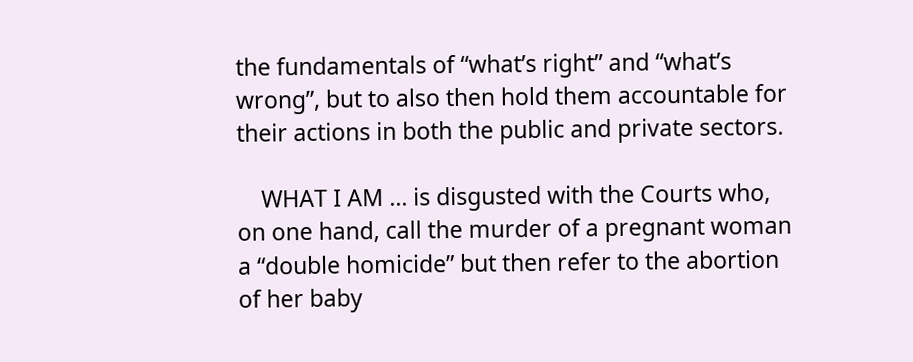the fundamentals of “what’s right” and “what’s wrong”, but to also then hold them accountable for their actions in both the public and private sectors.

    WHAT I AM … is disgusted with the Courts who, on one hand, call the murder of a pregnant woman a “double homicide” but then refer to the abortion of her baby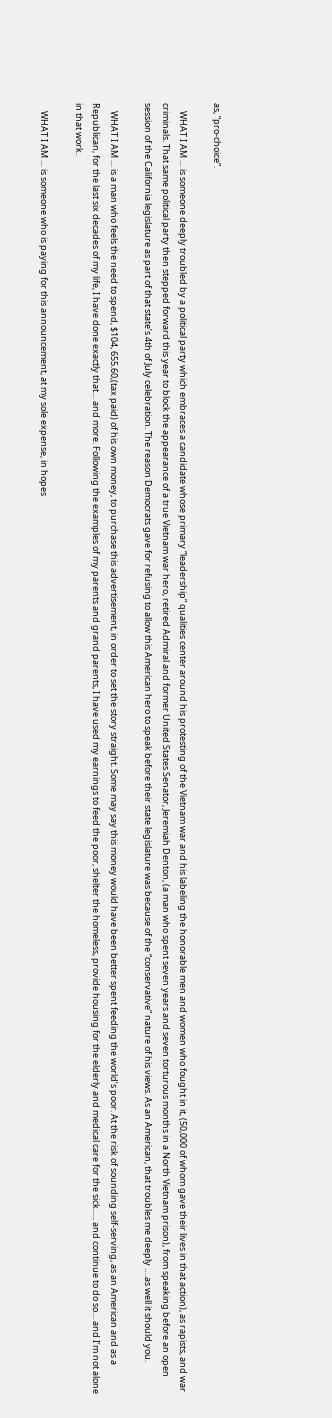as, “pro-choice”.

    WHAT I AM … is someone deeply troubled by a political party which embraces a candidate whose primary “leadership” qualities center around his protesting of the Vietnam war and his labeling the honorable men and women who fought in it, (50,000 of whom gave their lives in that action), as rapists, and war criminals. That same political party then stepped forward this year to block the appearance of a true Vietnam war hero, retired Admiral and former United States Senator, Jeremiah Denton, (a man who spent seven years and seven torturous months in a North Vietnam prison), from speaking before an open session of the California legislature as part of that state’s 4th of July celebration. The reason Democrats gave for refusing to allow this American hero to speak before their state legislature was because of the “conservative” nature of his views. As an American, that troubles me deeply ….as well it should you.

    WHAT I AM … is a man who feels the need to spend, $104, 655.60,(tax paid) of his own money, to purchase this advertisement, in order to set the story straight. Some may say this money would have been better spent feeding the world’s poor. At the risk of sounding self-serving, as an American and as a Republican, for the last six decades of my life, I have done exactly that… and more. Following the examples of my parents and grand parents, I have used my earnings to feed the poor, shelter the homeless, provide housing for the elderly and medical care for the sick….. and continue to do so… and I’m not alone in that work.

    WHAT I AM … is someone who is paying for this announcement, at my sole expense, in hopes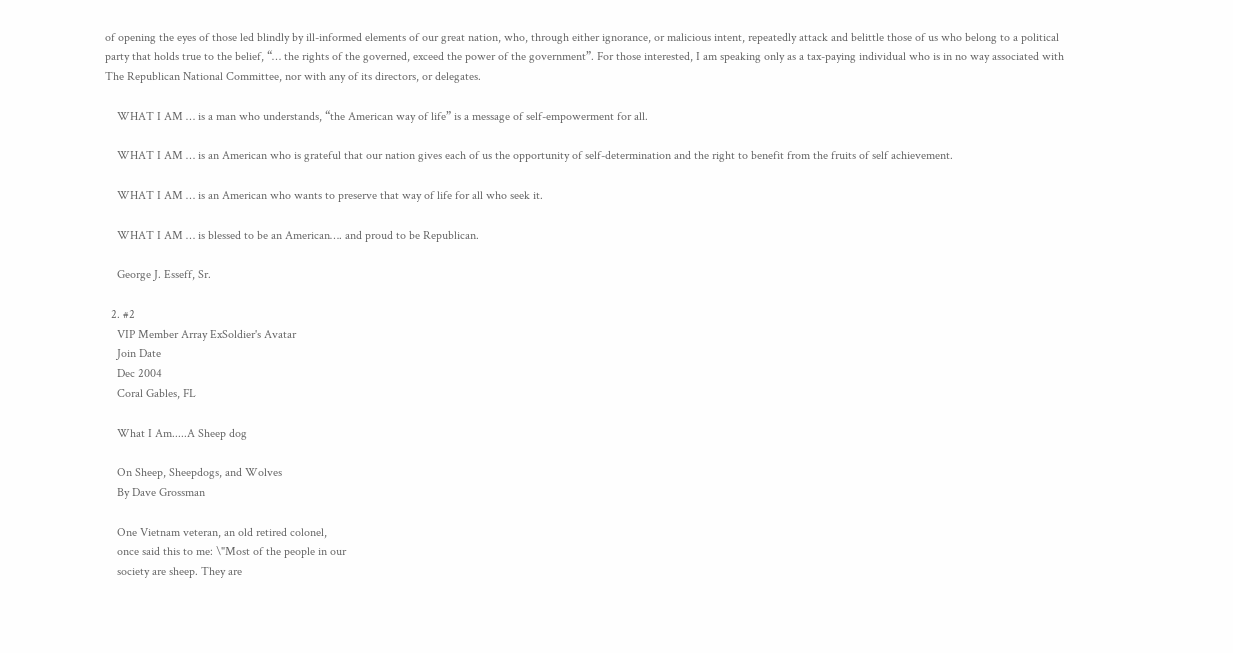of opening the eyes of those led blindly by ill-informed elements of our great nation, who, through either ignorance, or malicious intent, repeatedly attack and belittle those of us who belong to a political party that holds true to the belief, “… the rights of the governed, exceed the power of the government”. For those interested, I am speaking only as a tax-paying individual who is in no way associated with The Republican National Committee, nor with any of its directors, or delegates.

    WHAT I AM … is a man who understands, “the American way of life” is a message of self-empowerment for all.

    WHAT I AM … is an American who is grateful that our nation gives each of us the opportunity of self-determination and the right to benefit from the fruits of self achievement.

    WHAT I AM … is an American who wants to preserve that way of life for all who seek it.

    WHAT I AM … is blessed to be an American…. and proud to be Republican.

    George J. Esseff, Sr.

  2. #2
    VIP Member Array ExSoldier's Avatar
    Join Date
    Dec 2004
    Coral Gables, FL

    What I Am.....A Sheep dog

    On Sheep, Sheepdogs, and Wolves
    By Dave Grossman

    One Vietnam veteran, an old retired colonel,
    once said this to me: \"Most of the people in our
    society are sheep. They are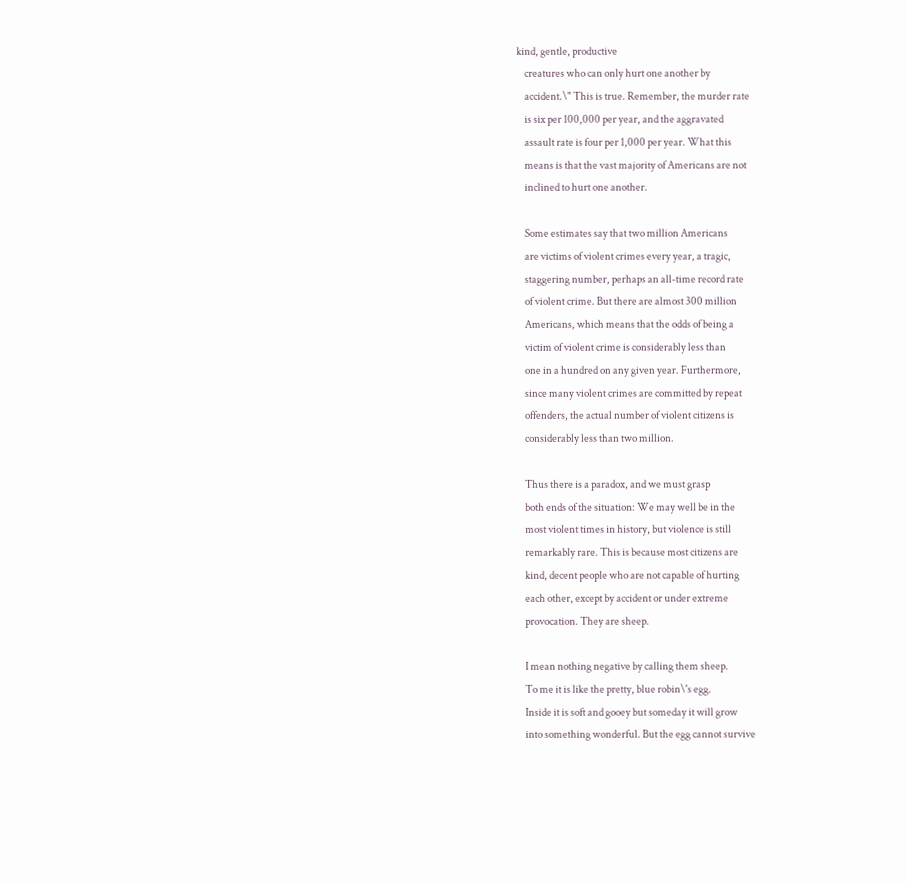kind, gentle, productive
    creatures who can only hurt one another by
    accident.\" This is true. Remember, the murder rate
    is six per 100,000 per year, and the aggravated
    assault rate is four per 1,000 per year. What this
    means is that the vast majority of Americans are not
    inclined to hurt one another.

    Some estimates say that two million Americans
    are victims of violent crimes every year, a tragic,
    staggering number, perhaps an all-time record rate
    of violent crime. But there are almost 300 million
    Americans, which means that the odds of being a
    victim of violent crime is considerably less than
    one in a hundred on any given year. Furthermore,
    since many violent crimes are committed by repeat
    offenders, the actual number of violent citizens is
    considerably less than two million.

    Thus there is a paradox, and we must grasp
    both ends of the situation: We may well be in the
    most violent times in history, but violence is still
    remarkably rare. This is because most citizens are
    kind, decent people who are not capable of hurting
    each other, except by accident or under extreme
    provocation. They are sheep.

    I mean nothing negative by calling them sheep.
    To me it is like the pretty, blue robin\'s egg.
    Inside it is soft and gooey but someday it will grow
    into something wonderful. But the egg cannot survive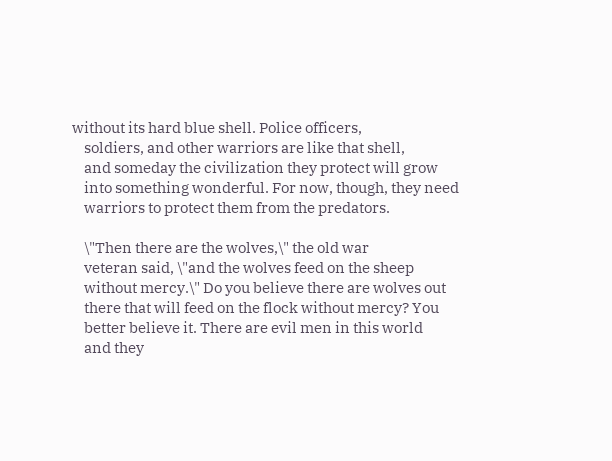without its hard blue shell. Police officers,
    soldiers, and other warriors are like that shell,
    and someday the civilization they protect will grow
    into something wonderful. For now, though, they need
    warriors to protect them from the predators.

    \"Then there are the wolves,\" the old war
    veteran said, \"and the wolves feed on the sheep
    without mercy.\" Do you believe there are wolves out
    there that will feed on the flock without mercy? You
    better believe it. There are evil men in this world
    and they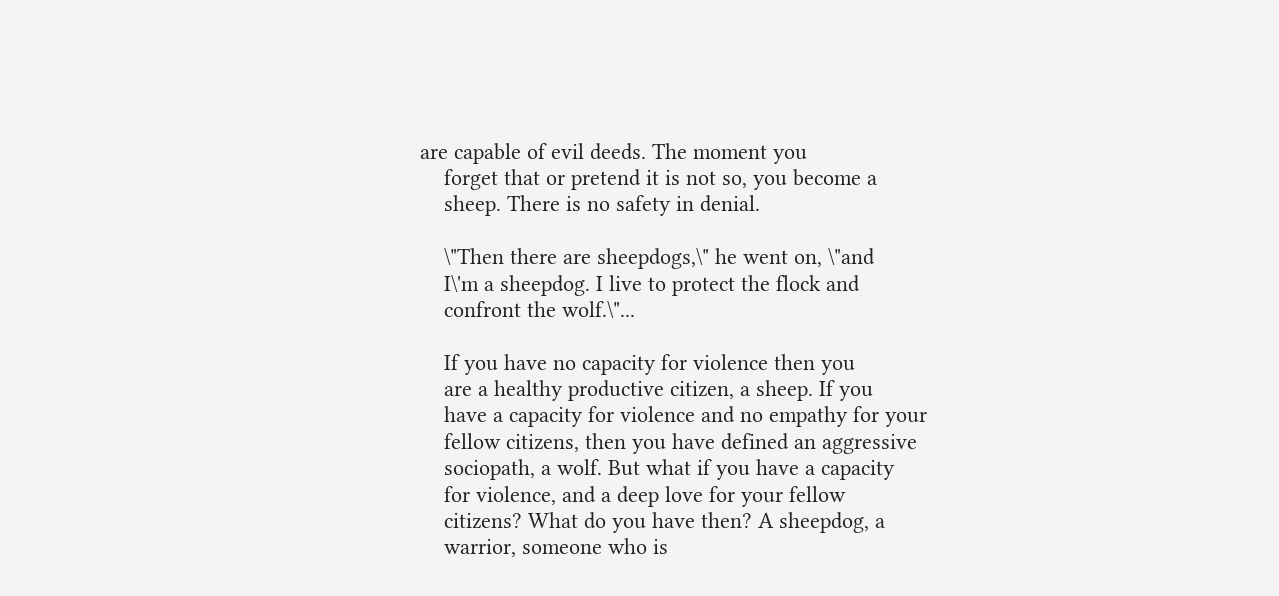are capable of evil deeds. The moment you
    forget that or pretend it is not so, you become a
    sheep. There is no safety in denial.

    \"Then there are sheepdogs,\" he went on, \"and
    I\'m a sheepdog. I live to protect the flock and
    confront the wolf.\"...

    If you have no capacity for violence then you
    are a healthy productive citizen, a sheep. If you
    have a capacity for violence and no empathy for your
    fellow citizens, then you have defined an aggressive
    sociopath, a wolf. But what if you have a capacity
    for violence, and a deep love for your fellow
    citizens? What do you have then? A sheepdog, a
    warrior, someone who is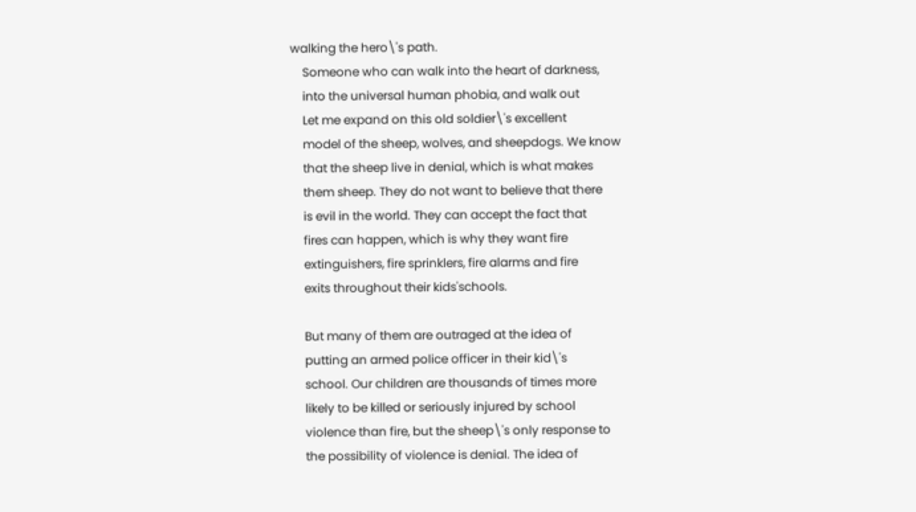walking the hero\'s path.
    Someone who can walk into the heart of darkness,
    into the universal human phobia, and walk out
    Let me expand on this old soldier\'s excellent
    model of the sheep, wolves, and sheepdogs. We know
    that the sheep live in denial, which is what makes
    them sheep. They do not want to believe that there
    is evil in the world. They can accept the fact that
    fires can happen, which is why they want fire
    extinguishers, fire sprinklers, fire alarms and fire
    exits throughout their kids'schools.

    But many of them are outraged at the idea of
    putting an armed police officer in their kid\'s
    school. Our children are thousands of times more
    likely to be killed or seriously injured by school
    violence than fire, but the sheep\'s only response to
    the possibility of violence is denial. The idea of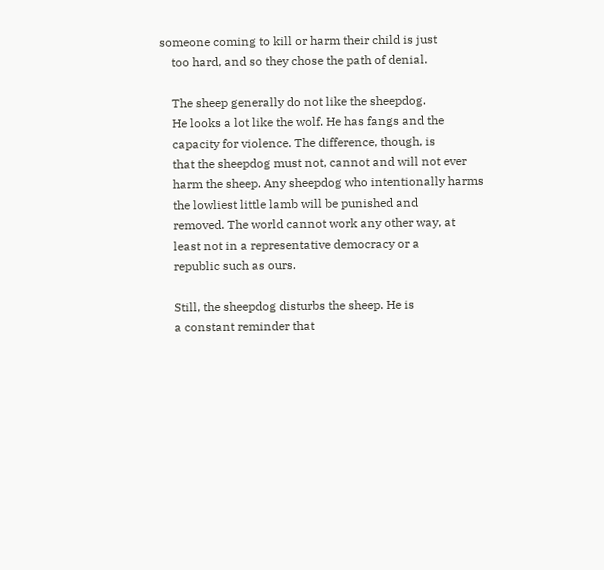someone coming to kill or harm their child is just
    too hard, and so they chose the path of denial.

    The sheep generally do not like the sheepdog.
    He looks a lot like the wolf. He has fangs and the
    capacity for violence. The difference, though, is
    that the sheepdog must not, cannot and will not ever
    harm the sheep. Any sheepdog who intentionally harms
    the lowliest little lamb will be punished and
    removed. The world cannot work any other way, at
    least not in a representative democracy or a
    republic such as ours.

    Still, the sheepdog disturbs the sheep. He is
    a constant reminder that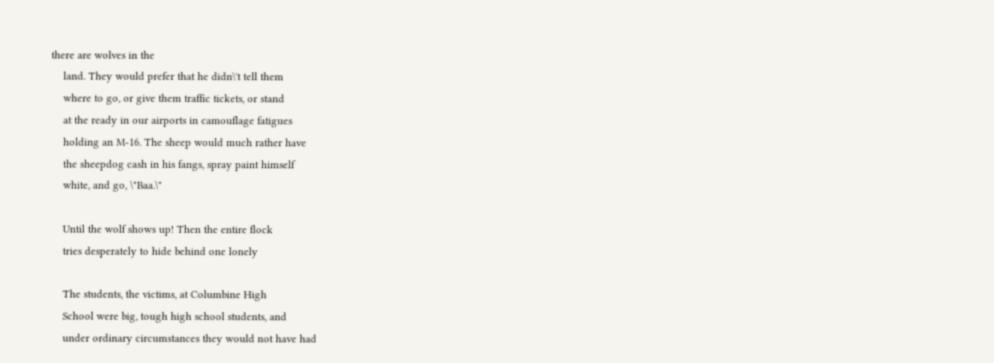there are wolves in the
    land. They would prefer that he didn\'t tell them
    where to go, or give them traffic tickets, or stand
    at the ready in our airports in camouflage fatigues
    holding an M-16. The sheep would much rather have
    the sheepdog cash in his fangs, spray paint himself
    white, and go, \"Baa.\"

    Until the wolf shows up! Then the entire flock
    tries desperately to hide behind one lonely

    The students, the victims, at Columbine High
    School were big, tough high school students, and
    under ordinary circumstances they would not have had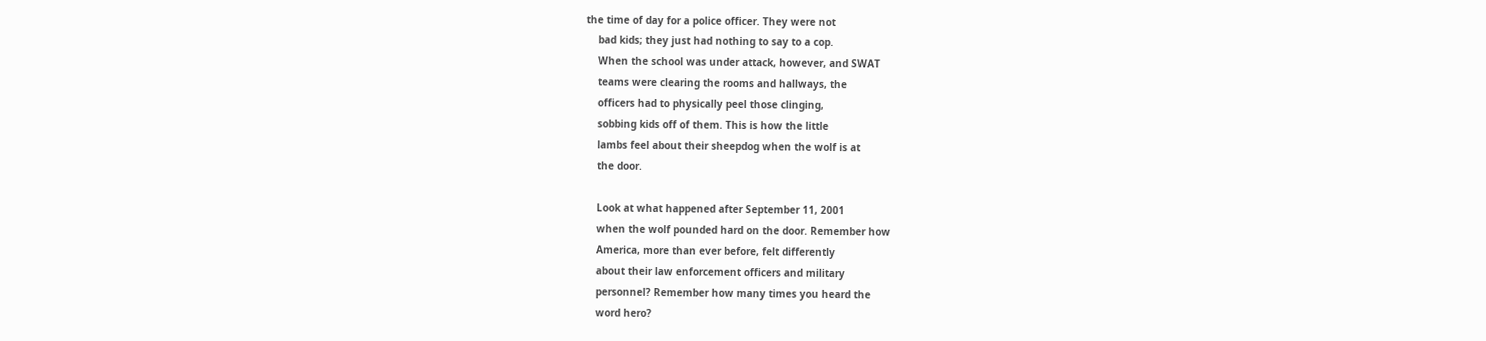the time of day for a police officer. They were not
    bad kids; they just had nothing to say to a cop.
    When the school was under attack, however, and SWAT
    teams were clearing the rooms and hallways, the
    officers had to physically peel those clinging,
    sobbing kids off of them. This is how the little
    lambs feel about their sheepdog when the wolf is at
    the door.

    Look at what happened after September 11, 2001
    when the wolf pounded hard on the door. Remember how
    America, more than ever before, felt differently
    about their law enforcement officers and military
    personnel? Remember how many times you heard the
    word hero?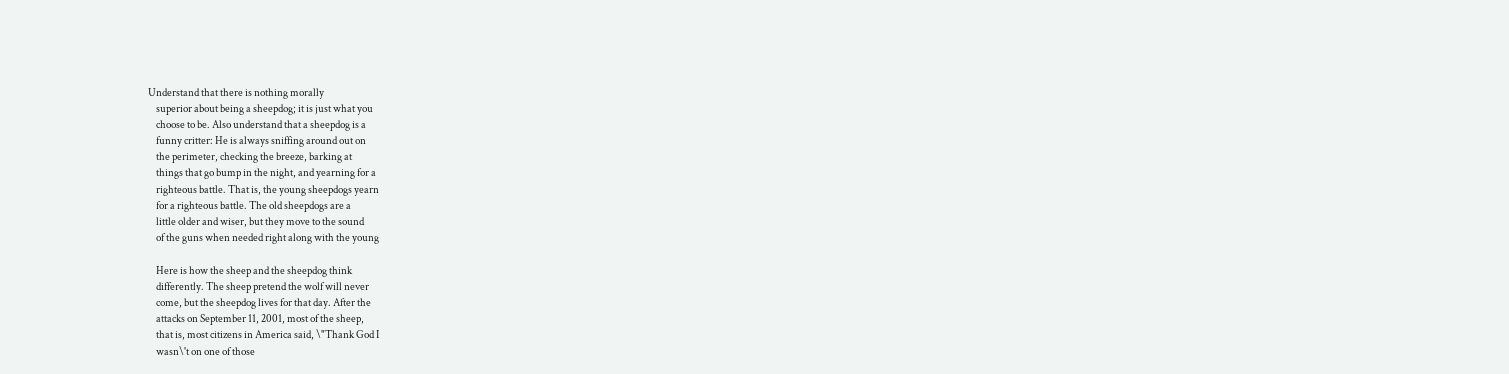Understand that there is nothing morally
    superior about being a sheepdog; it is just what you
    choose to be. Also understand that a sheepdog is a
    funny critter: He is always sniffing around out on
    the perimeter, checking the breeze, barking at
    things that go bump in the night, and yearning for a
    righteous battle. That is, the young sheepdogs yearn
    for a righteous battle. The old sheepdogs are a
    little older and wiser, but they move to the sound
    of the guns when needed right along with the young

    Here is how the sheep and the sheepdog think
    differently. The sheep pretend the wolf will never
    come, but the sheepdog lives for that day. After the
    attacks on September 11, 2001, most of the sheep,
    that is, most citizens in America said, \"Thank God I
    wasn\'t on one of those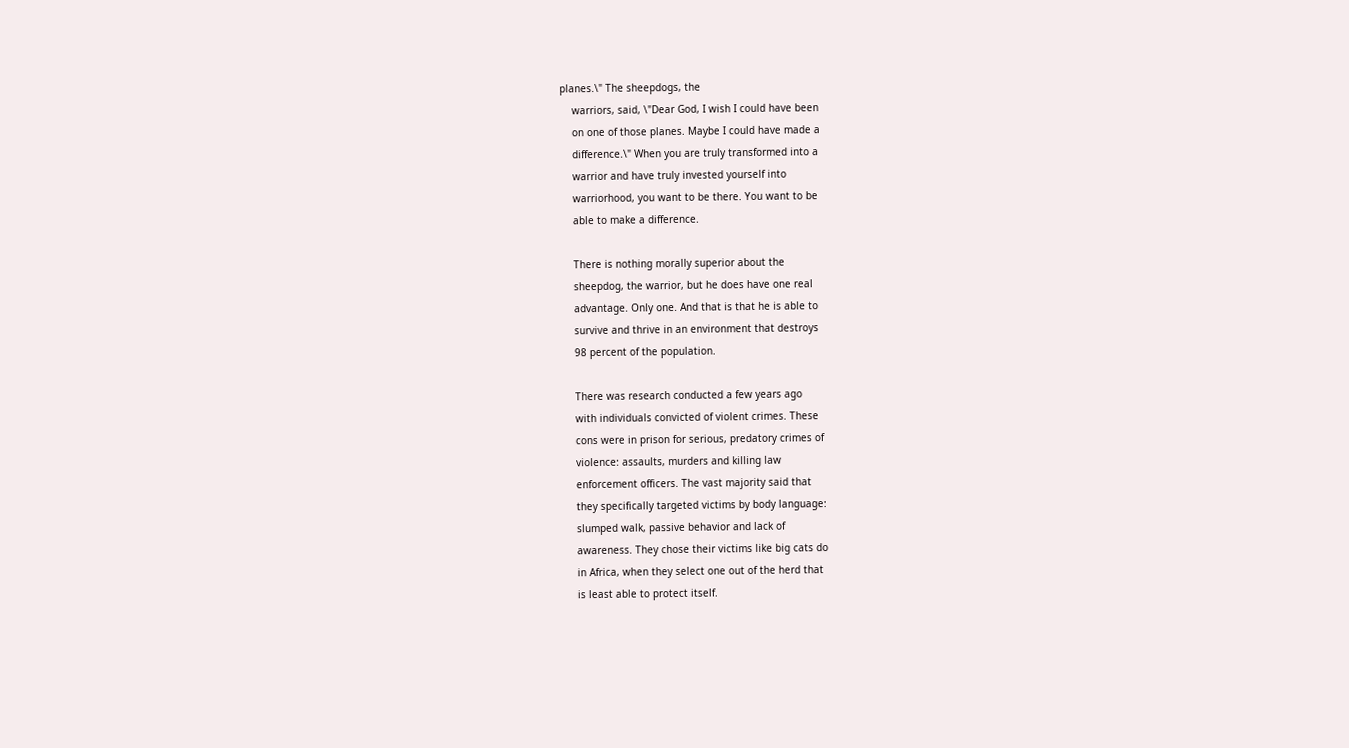planes.\" The sheepdogs, the
    warriors, said, \"Dear God, I wish I could have been
    on one of those planes. Maybe I could have made a
    difference.\" When you are truly transformed into a
    warrior and have truly invested yourself into
    warriorhood, you want to be there. You want to be
    able to make a difference.

    There is nothing morally superior about the
    sheepdog, the warrior, but he does have one real
    advantage. Only one. And that is that he is able to
    survive and thrive in an environment that destroys
    98 percent of the population.

    There was research conducted a few years ago
    with individuals convicted of violent crimes. These
    cons were in prison for serious, predatory crimes of
    violence: assaults, murders and killing law
    enforcement officers. The vast majority said that
    they specifically targeted victims by body language:
    slumped walk, passive behavior and lack of
    awareness. They chose their victims like big cats do
    in Africa, when they select one out of the herd that
    is least able to protect itself.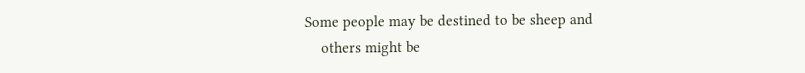Some people may be destined to be sheep and
    others might be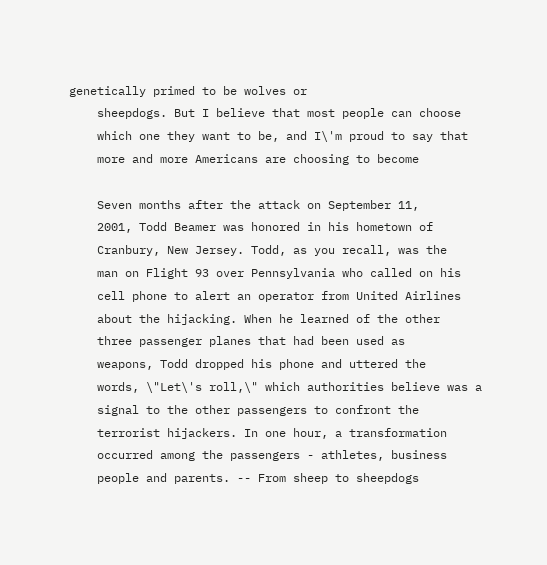genetically primed to be wolves or
    sheepdogs. But I believe that most people can choose
    which one they want to be, and I\'m proud to say that
    more and more Americans are choosing to become

    Seven months after the attack on September 11,
    2001, Todd Beamer was honored in his hometown of
    Cranbury, New Jersey. Todd, as you recall, was the
    man on Flight 93 over Pennsylvania who called on his
    cell phone to alert an operator from United Airlines
    about the hijacking. When he learned of the other
    three passenger planes that had been used as
    weapons, Todd dropped his phone and uttered the
    words, \"Let\'s roll,\" which authorities believe was a
    signal to the other passengers to confront the
    terrorist hijackers. In one hour, a transformation
    occurred among the passengers - athletes, business
    people and parents. -- From sheep to sheepdogs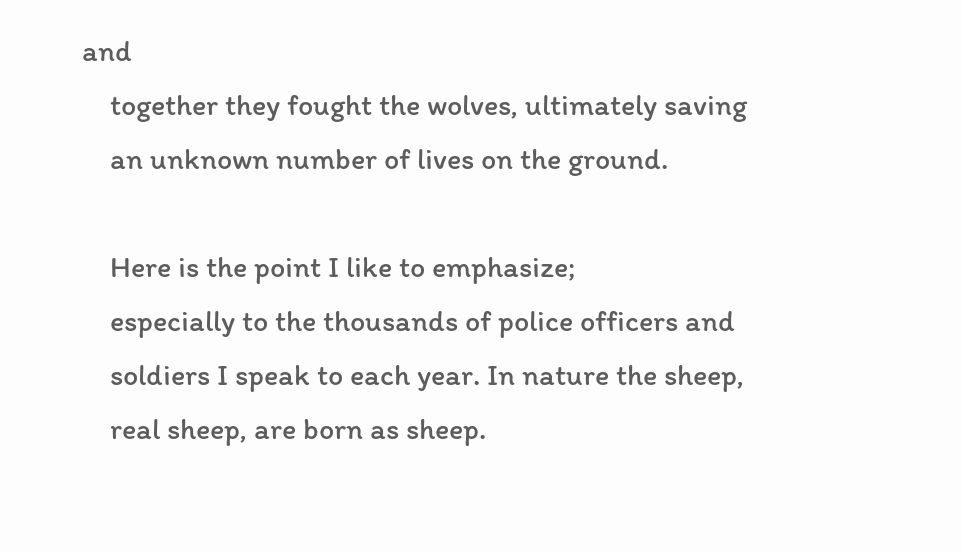and
    together they fought the wolves, ultimately saving
    an unknown number of lives on the ground.

    Here is the point I like to emphasize;
    especially to the thousands of police officers and
    soldiers I speak to each year. In nature the sheep,
    real sheep, are born as sheep.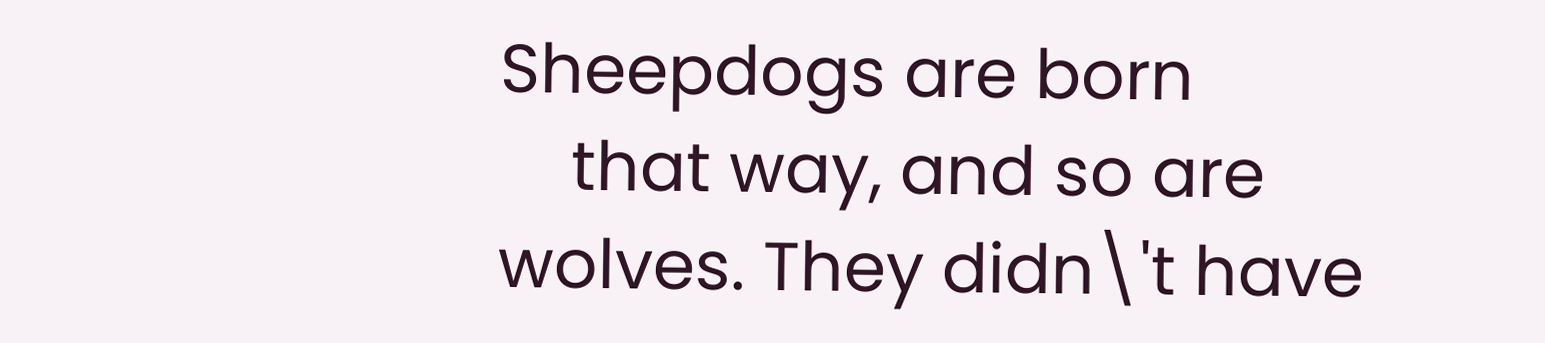Sheepdogs are born
    that way, and so are wolves. They didn\'t have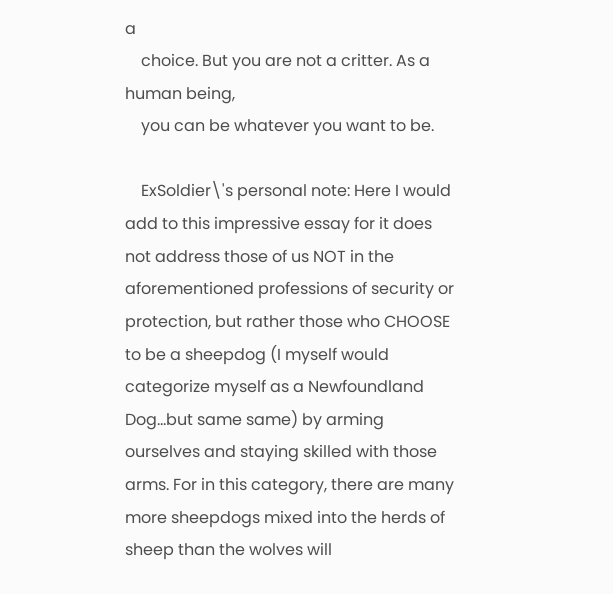a
    choice. But you are not a critter. As a human being,
    you can be whatever you want to be.

    ExSoldier\'s personal note: Here I would add to this impressive essay for it does not address those of us NOT in the aforementioned professions of security or protection, but rather those who CHOOSE to be a sheepdog (I myself would categorize myself as a Newfoundland Dog...but same same) by arming ourselves and staying skilled with those arms. For in this category, there are many more sheepdogs mixed into the herds of sheep than the wolves will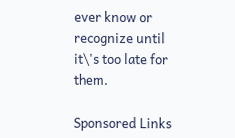ever know or recognize until it\'s too late for them.

Sponsored Links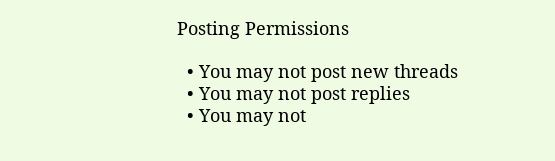Posting Permissions

  • You may not post new threads
  • You may not post replies
  • You may not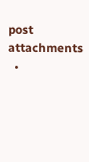post attachments
  •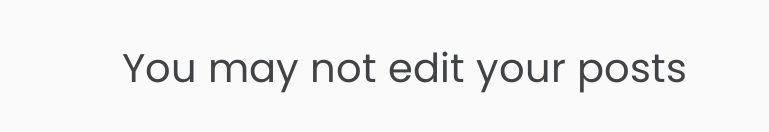You may not edit your posts